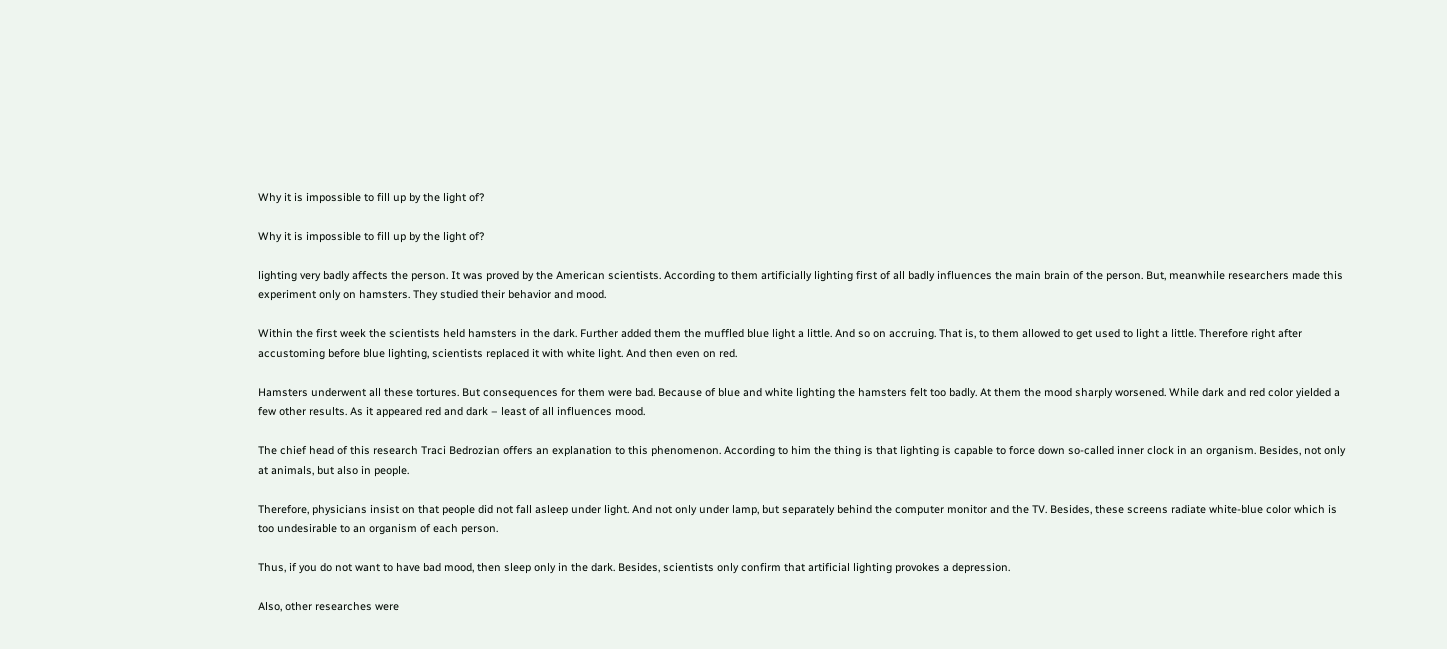Why it is impossible to fill up by the light of?

Why it is impossible to fill up by the light of?

lighting very badly affects the person. It was proved by the American scientists. According to them artificially lighting first of all badly influences the main brain of the person. But, meanwhile researchers made this experiment only on hamsters. They studied their behavior and mood.

Within the first week the scientists held hamsters in the dark. Further added them the muffled blue light a little. And so on accruing. That is, to them allowed to get used to light a little. Therefore right after accustoming before blue lighting, scientists replaced it with white light. And then even on red.

Hamsters underwent all these tortures. But consequences for them were bad. Because of blue and white lighting the hamsters felt too badly. At them the mood sharply worsened. While dark and red color yielded a few other results. As it appeared red and dark – least of all influences mood.

The chief head of this research Traci Bedrozian offers an explanation to this phenomenon. According to him the thing is that lighting is capable to force down so-called inner clock in an organism. Besides, not only at animals, but also in people.

Therefore, physicians insist on that people did not fall asleep under light. And not only under lamp, but separately behind the computer monitor and the TV. Besides, these screens radiate white-blue color which is too undesirable to an organism of each person.

Thus, if you do not want to have bad mood, then sleep only in the dark. Besides, scientists only confirm that artificial lighting provokes a depression.

Also, other researches were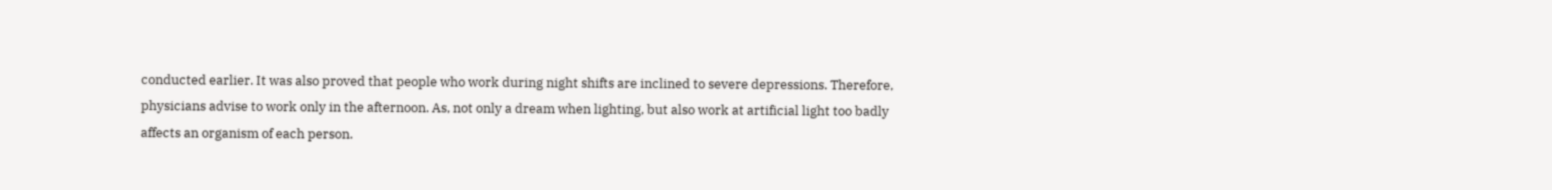conducted earlier. It was also proved that people who work during night shifts are inclined to severe depressions. Therefore, physicians advise to work only in the afternoon. As, not only a dream when lighting, but also work at artificial light too badly affects an organism of each person.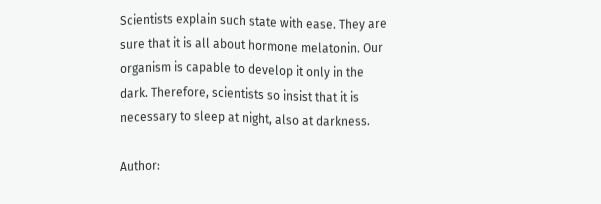Scientists explain such state with ease. They are sure that it is all about hormone melatonin. Our organism is capable to develop it only in the dark. Therefore, scientists so insist that it is necessary to sleep at night, also at darkness.

Author: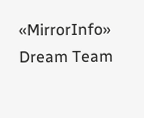«MirrorInfo» Dream Team